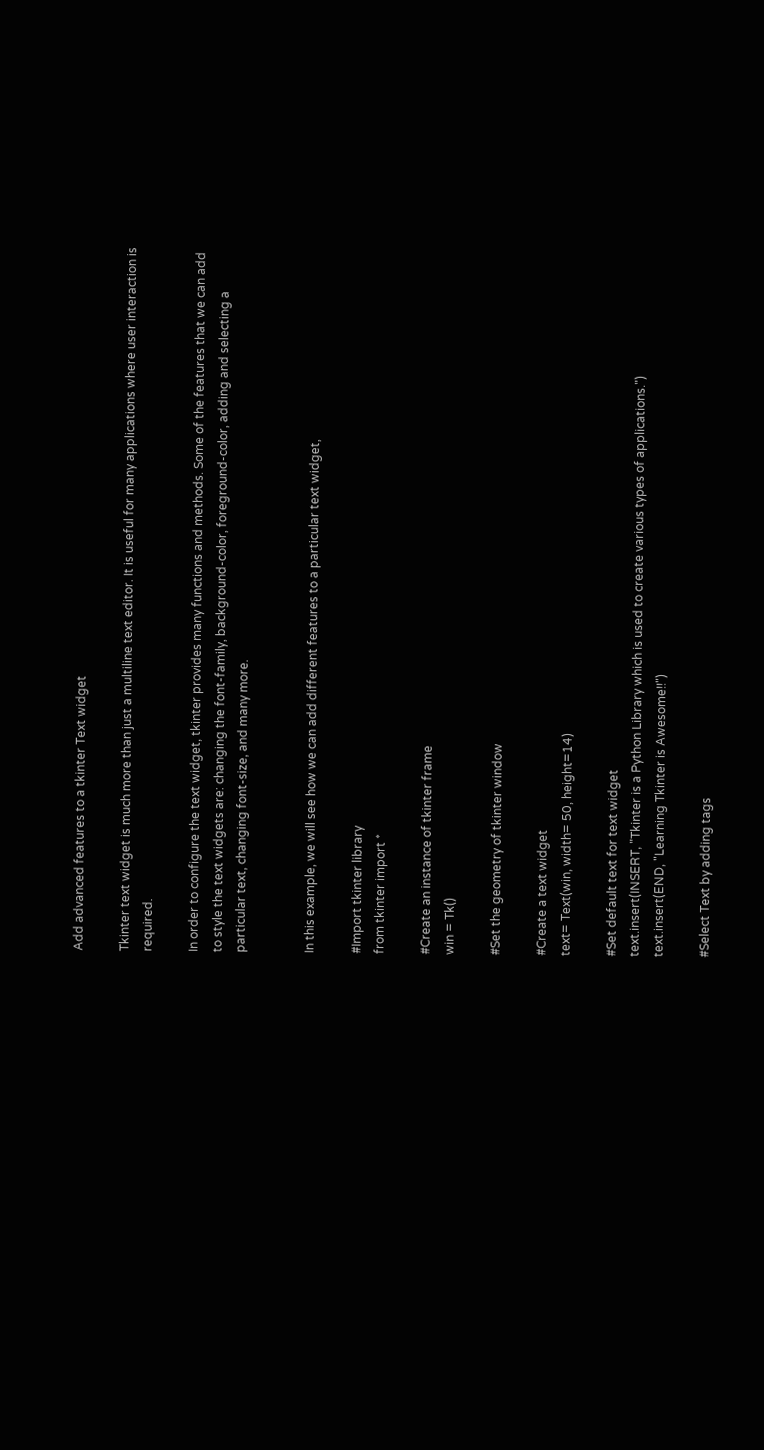Add advanced features to a tkinter Text widget

Tkinter text widget is much more than just a multiline text editor. It is useful for many applications where user interaction is required.

In order to configure the text widget, tkinter provides many functions and methods. Some of the features that we can add to style the text widgets are: changing the font-family, background-color, foreground-color, adding and selecting a particular text, changing font-size, and many more.


In this example, we will see how we can add different features to a particular text widget,

#Import tkinter library
from tkinter import *

#Create an instance of tkinter frame
win = Tk()

#Set the geometry of tkinter window

#Create a text widget
text= Text(win, width= 50, height=14)

#Set default text for text widget
text.insert(INSERT, "Tkinter is a Python Library which is used to create various types of applications.")
text.insert(END, "Learning Tkinter is Awesome!!")

#Select Text by adding tags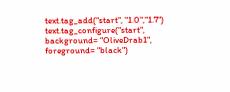text.tag_add("start", "1.0","1.7")
text.tag_configure("start", background= "OliveDrab1", foreground= "black")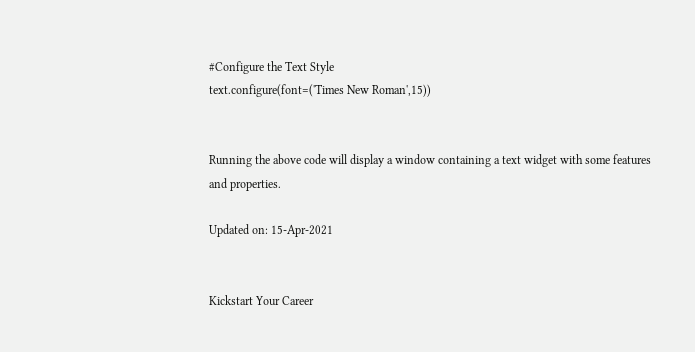#Configure the Text Style
text.configure(font=('Times New Roman',15))


Running the above code will display a window containing a text widget with some features and properties.

Updated on: 15-Apr-2021


Kickstart Your Career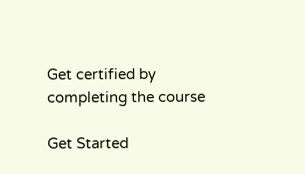Get certified by completing the course

Get Started